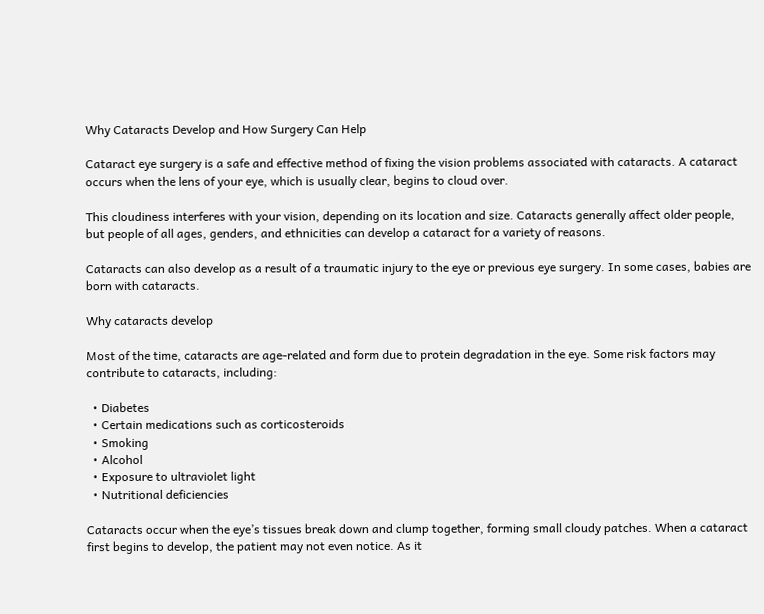Why Cataracts Develop and How Surgery Can Help

Cataract eye surgery is a safe and effective method of fixing the vision problems associated with cataracts. A cataract occurs when the lens of your eye, which is usually clear, begins to cloud over.

This cloudiness interferes with your vision, depending on its location and size. Cataracts generally affect older people, but people of all ages, genders, and ethnicities can develop a cataract for a variety of reasons.

Cataracts can also develop as a result of a traumatic injury to the eye or previous eye surgery. In some cases, babies are born with cataracts.

Why cataracts develop

Most of the time, cataracts are age-related and form due to protein degradation in the eye. Some risk factors may contribute to cataracts, including:

  • Diabetes
  • Certain medications such as corticosteroids
  • Smoking
  • Alcohol
  • Exposure to ultraviolet light
  • Nutritional deficiencies

Cataracts occur when the eye’s tissues break down and clump together, forming small cloudy patches. When a cataract first begins to develop, the patient may not even notice. As it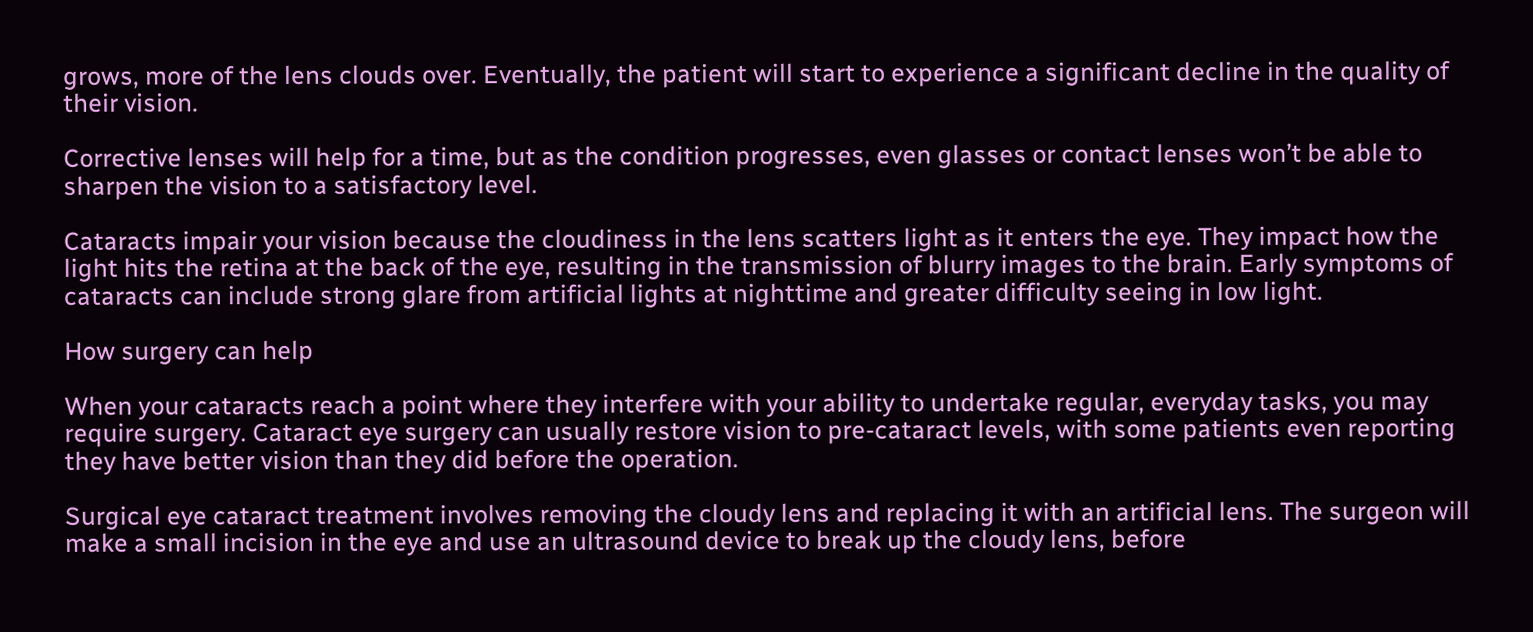grows, more of the lens clouds over. Eventually, the patient will start to experience a significant decline in the quality of their vision.

Corrective lenses will help for a time, but as the condition progresses, even glasses or contact lenses won’t be able to sharpen the vision to a satisfactory level.

Cataracts impair your vision because the cloudiness in the lens scatters light as it enters the eye. They impact how the light hits the retina at the back of the eye, resulting in the transmission of blurry images to the brain. Early symptoms of cataracts can include strong glare from artificial lights at nighttime and greater difficulty seeing in low light.

How surgery can help

When your cataracts reach a point where they interfere with your ability to undertake regular, everyday tasks, you may require surgery. Cataract eye surgery can usually restore vision to pre-cataract levels, with some patients even reporting they have better vision than they did before the operation.

Surgical eye cataract treatment involves removing the cloudy lens and replacing it with an artificial lens. The surgeon will make a small incision in the eye and use an ultrasound device to break up the cloudy lens, before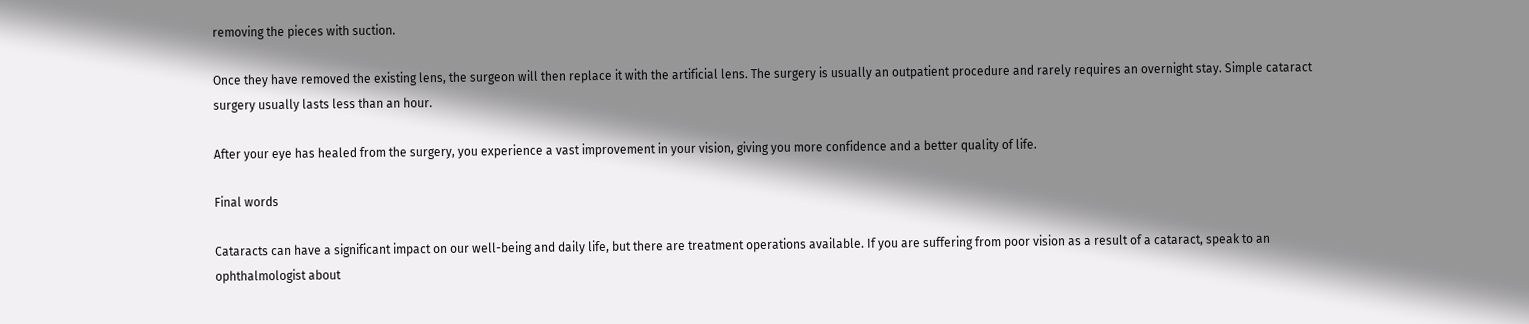removing the pieces with suction.

Once they have removed the existing lens, the surgeon will then replace it with the artificial lens. The surgery is usually an outpatient procedure and rarely requires an overnight stay. Simple cataract surgery usually lasts less than an hour.

After your eye has healed from the surgery, you experience a vast improvement in your vision, giving you more confidence and a better quality of life.

Final words

Cataracts can have a significant impact on our well-being and daily life, but there are treatment operations available. If you are suffering from poor vision as a result of a cataract, speak to an ophthalmologist about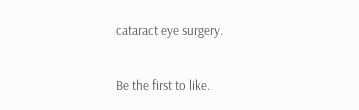cataract eye surgery.

Be the first to like.